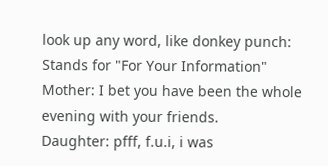look up any word, like donkey punch:
Stands for "For Your Information"
Mother: I bet you have been the whole evening with your friends.
Daughter: pfff, f.u.i, i was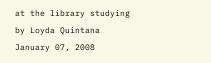at the library studying
by Loyda Quintana January 07, 2008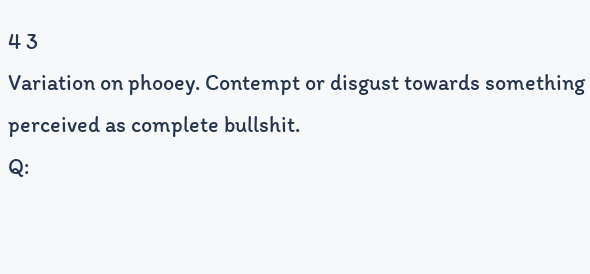4 3
Variation on phooey. Contempt or disgust towards something perceived as complete bullshit.
Q: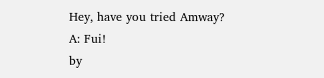Hey, have you tried Amway?
A: Fui!
by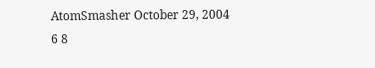AtomSmasher October 29, 2004
6 8